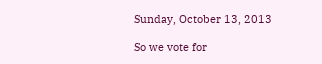Sunday, October 13, 2013

So we vote for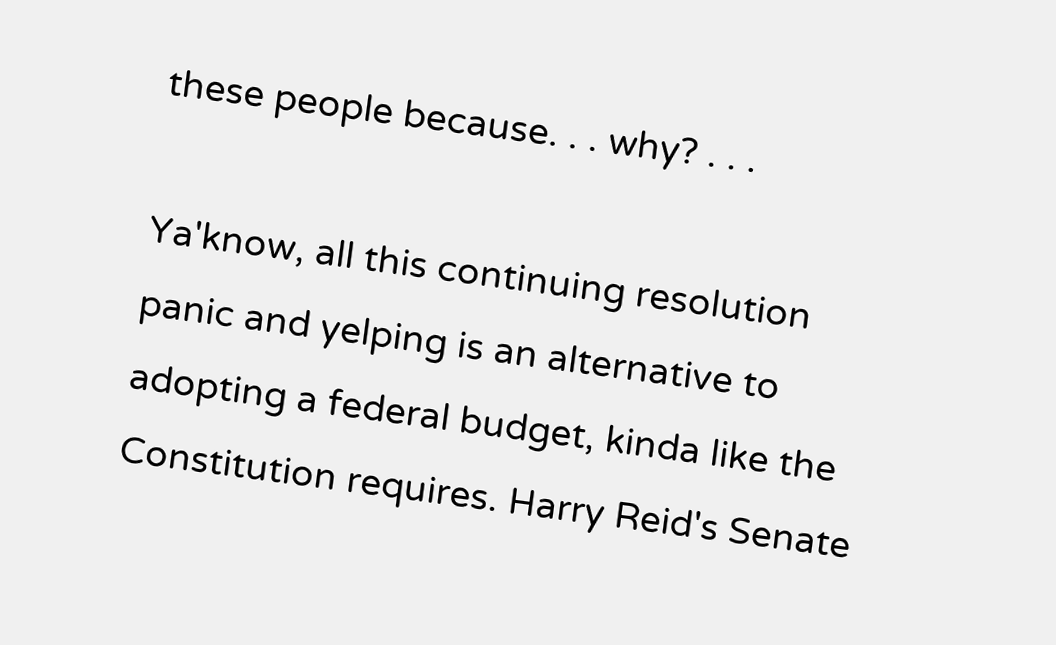these people because. . . why? . . .

Ya'know, all this continuing resolution panic and yelping is an alternative to adopting a federal budget, kinda like the Constitution requires. Harry Reid's Senate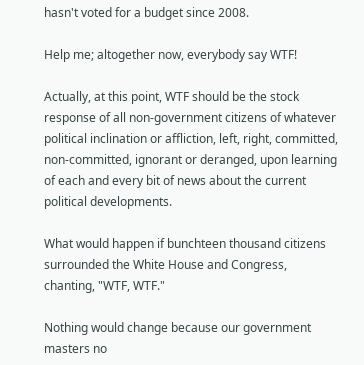hasn't voted for a budget since 2008.

Help me; altogether now, everybody say WTF!

Actually, at this point, WTF should be the stock response of all non-government citizens of whatever political inclination or affliction, left, right, committed, non-committed, ignorant or deranged, upon learning of each and every bit of news about the current political developments.

What would happen if bunchteen thousand citizens surrounded the White House and Congress, chanting, "WTF, WTF."

Nothing would change because our government masters no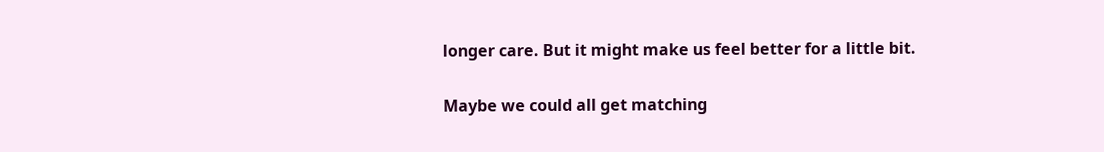longer care. But it might make us feel better for a little bit.

Maybe we could all get matching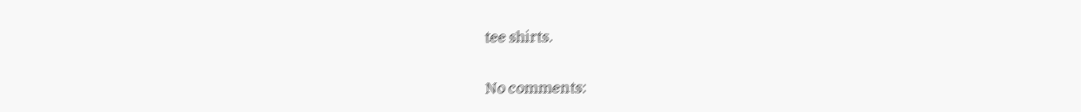tee shirts.

No comments: